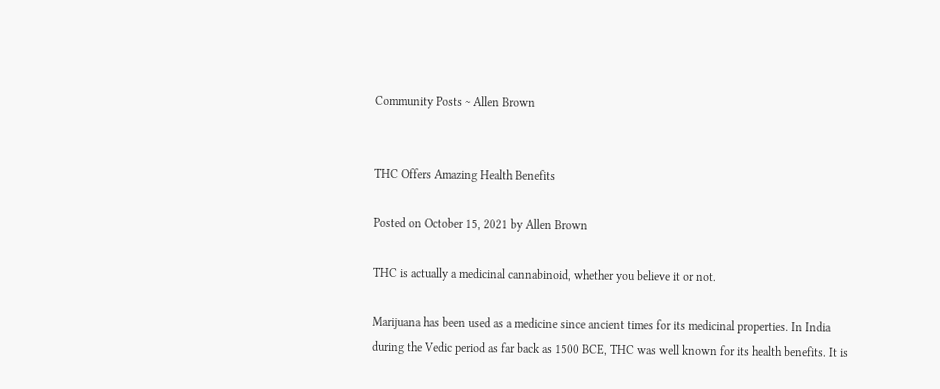Community Posts ~ Allen Brown


THC Offers Amazing Health Benefits

Posted on October 15, 2021 by Allen Brown

THC is actually a medicinal cannabinoid, whether you believe it or not.

Marijuana has been used as a medicine since ancient times for its medicinal properties. In India during the Vedic period as far back as 1500 BCE, THC was well known for its health benefits. It is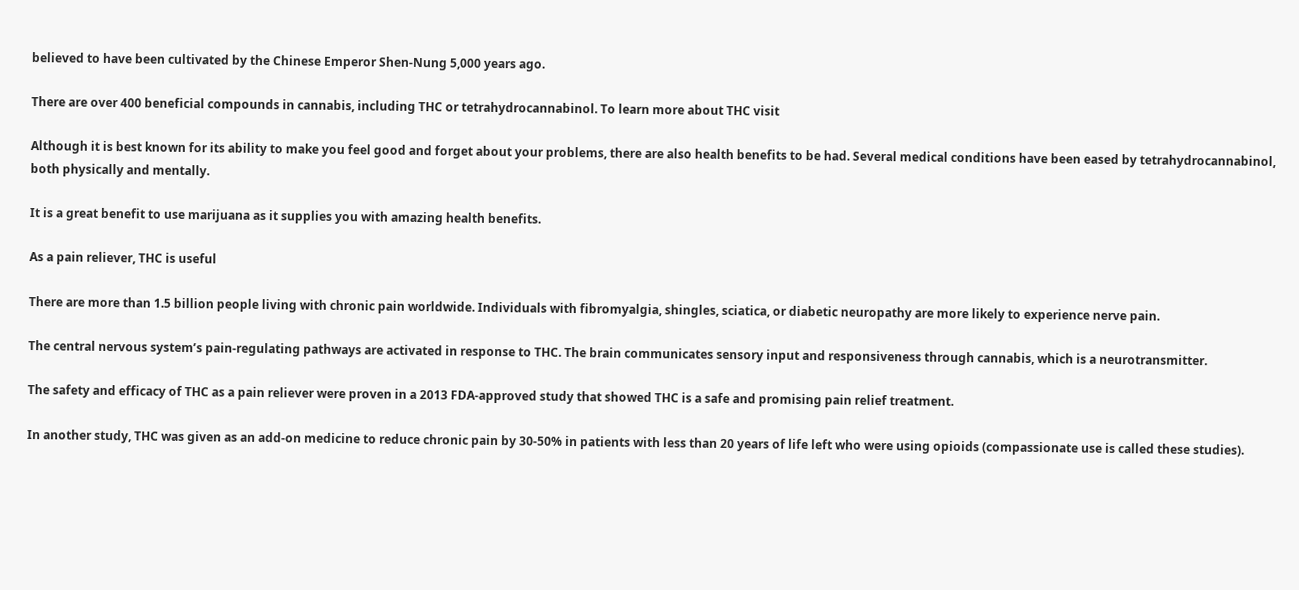believed to have been cultivated by the Chinese Emperor Shen-Nung 5,000 years ago.

There are over 400 beneficial compounds in cannabis, including THC or tetrahydrocannabinol. To learn more about THC visit

Although it is best known for its ability to make you feel good and forget about your problems, there are also health benefits to be had. Several medical conditions have been eased by tetrahydrocannabinol, both physically and mentally.

It is a great benefit to use marijuana as it supplies you with amazing health benefits.

As a pain reliever, THC is useful

There are more than 1.5 billion people living with chronic pain worldwide. Individuals with fibromyalgia, shingles, sciatica, or diabetic neuropathy are more likely to experience nerve pain.

The central nervous system’s pain-regulating pathways are activated in response to THC. The brain communicates sensory input and responsiveness through cannabis, which is a neurotransmitter.

The safety and efficacy of THC as a pain reliever were proven in a 2013 FDA-approved study that showed THC is a safe and promising pain relief treatment.

In another study, THC was given as an add-on medicine to reduce chronic pain by 30-50% in patients with less than 20 years of life left who were using opioids (compassionate use is called these studies).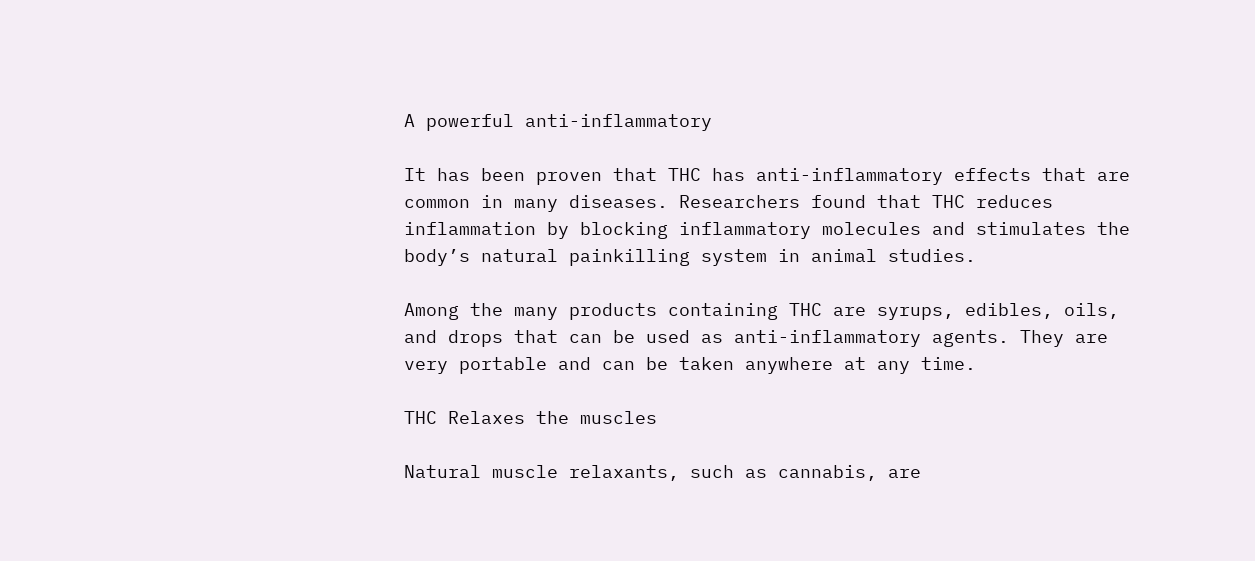A powerful anti-inflammatory

It has been proven that THC has anti-inflammatory effects that are common in many diseases. Researchers found that THC reduces inflammation by blocking inflammatory molecules and stimulates the body’s natural painkilling system in animal studies.

Among the many products containing THC are syrups, edibles, oils, and drops that can be used as anti-inflammatory agents. They are very portable and can be taken anywhere at any time.

THC Relaxes the muscles

Natural muscle relaxants, such as cannabis, are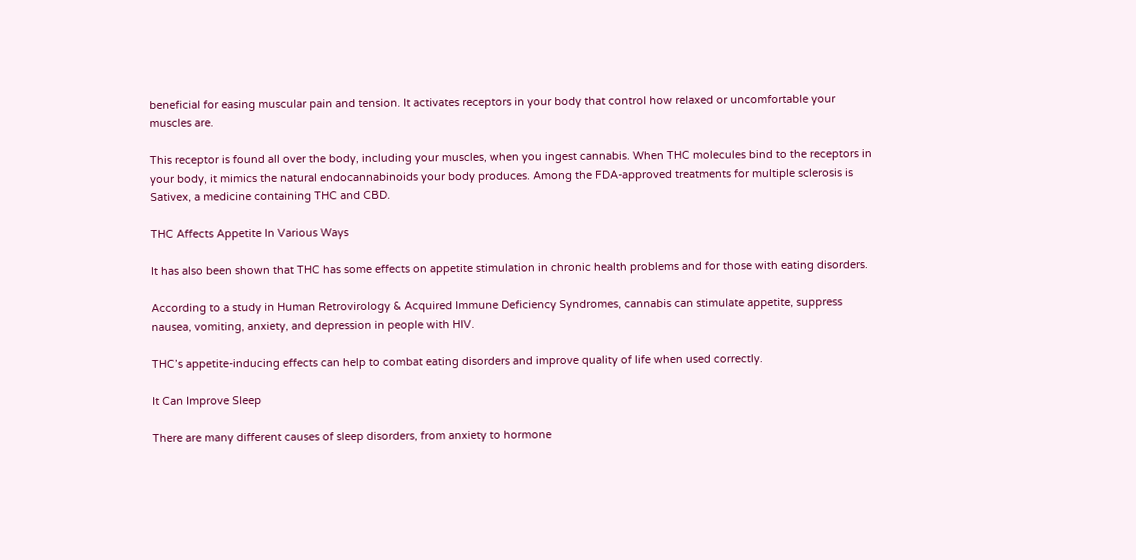beneficial for easing muscular pain and tension. It activates receptors in your body that control how relaxed or uncomfortable your muscles are.

This receptor is found all over the body, including your muscles, when you ingest cannabis. When THC molecules bind to the receptors in your body, it mimics the natural endocannabinoids your body produces. Among the FDA-approved treatments for multiple sclerosis is Sativex, a medicine containing THC and CBD.

THC Affects Appetite In Various Ways

It has also been shown that THC has some effects on appetite stimulation in chronic health problems and for those with eating disorders.

According to a study in Human Retrovirology & Acquired Immune Deficiency Syndromes, cannabis can stimulate appetite, suppress nausea, vomiting, anxiety, and depression in people with HIV.

THC’s appetite-inducing effects can help to combat eating disorders and improve quality of life when used correctly.

It Can Improve Sleep

There are many different causes of sleep disorders, from anxiety to hormone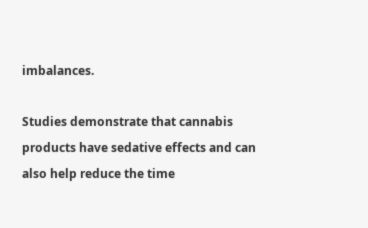imbalances.

Studies demonstrate that cannabis products have sedative effects and can also help reduce the time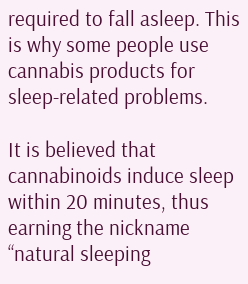required to fall asleep. This is why some people use cannabis products for sleep-related problems.

It is believed that cannabinoids induce sleep within 20 minutes, thus earning the nickname “natural sleeping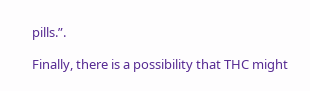pills.”.

Finally, there is a possibility that THC might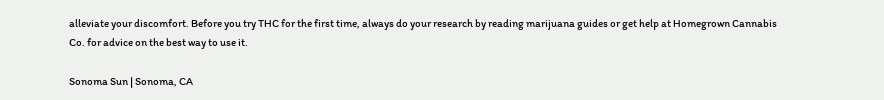alleviate your discomfort. Before you try THC for the first time, always do your research by reading marijuana guides or get help at Homegrown Cannabis Co. for advice on the best way to use it.

Sonoma Sun | Sonoma, CA